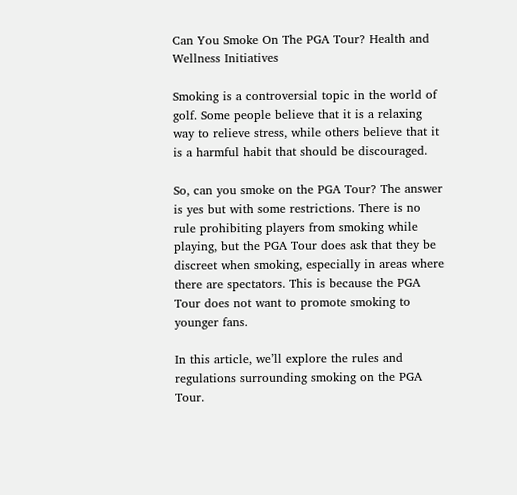Can You Smoke On The PGA Tour? Health and Wellness Initiatives

Smoking is a controversial topic in the world of golf. Some people believe that it is a relaxing way to relieve stress, while others believe that it is a harmful habit that should be discouraged.

So, can you smoke on the PGA Tour? The answer is yes but with some restrictions. There is no rule prohibiting players from smoking while playing, but the PGA Tour does ask that they be discreet when smoking, especially in areas where there are spectators. This is because the PGA Tour does not want to promote smoking to younger fans.

In this article, we’ll explore the rules and regulations surrounding smoking on the PGA Tour.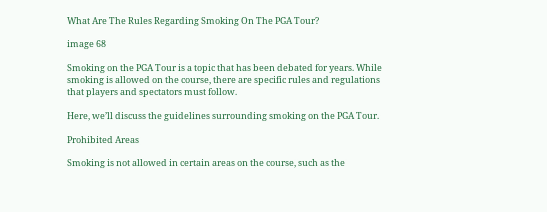What Are The Rules Regarding Smoking On The PGA Tour?

image 68

Smoking on the PGA Tour is a topic that has been debated for years. While smoking is allowed on the course, there are specific rules and regulations that players and spectators must follow.

Here, we’ll discuss the guidelines surrounding smoking on the PGA Tour.

Prohibited Areas

Smoking is not allowed in certain areas on the course, such as the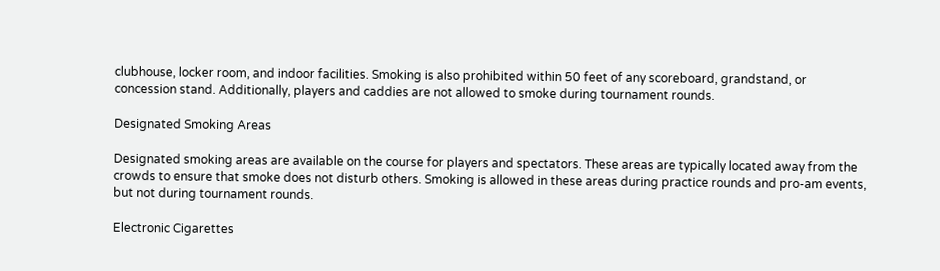clubhouse, locker room, and indoor facilities. Smoking is also prohibited within 50 feet of any scoreboard, grandstand, or concession stand. Additionally, players and caddies are not allowed to smoke during tournament rounds.

Designated Smoking Areas

Designated smoking areas are available on the course for players and spectators. These areas are typically located away from the crowds to ensure that smoke does not disturb others. Smoking is allowed in these areas during practice rounds and pro-am events, but not during tournament rounds.

Electronic Cigarettes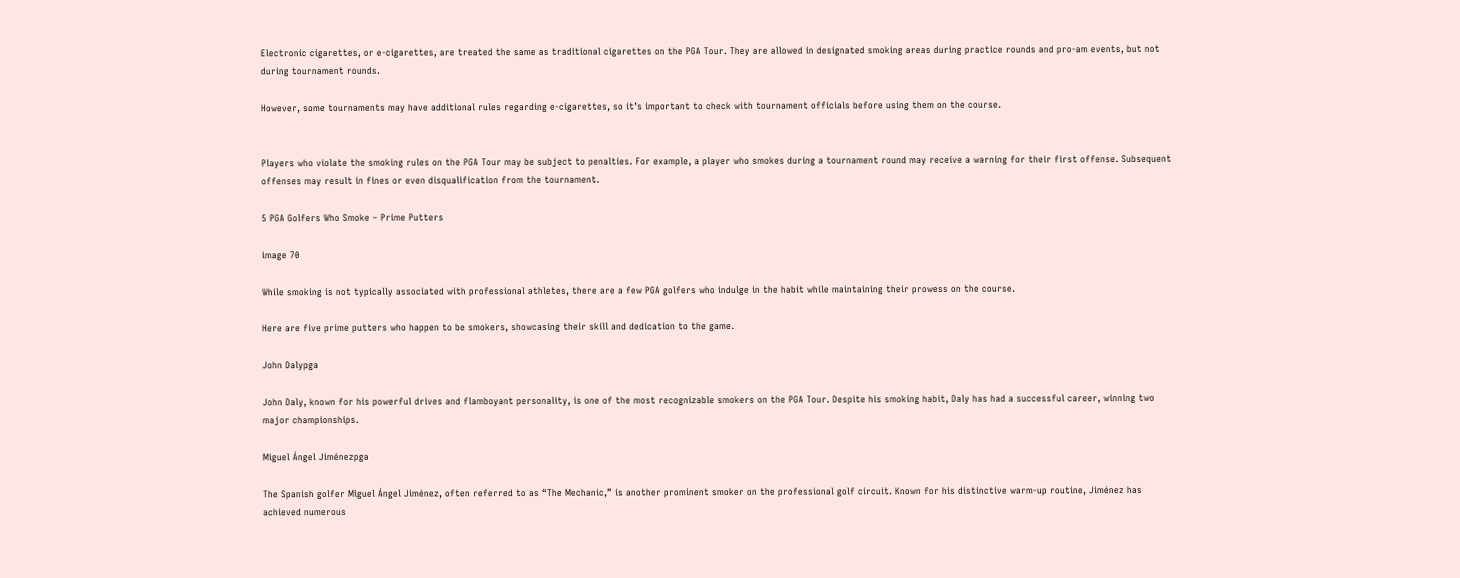Electronic cigarettes, or e-cigarettes, are treated the same as traditional cigarettes on the PGA Tour. They are allowed in designated smoking areas during practice rounds and pro-am events, but not during tournament rounds.

However, some tournaments may have additional rules regarding e-cigarettes, so it’s important to check with tournament officials before using them on the course.


Players who violate the smoking rules on the PGA Tour may be subject to penalties. For example, a player who smokes during a tournament round may receive a warning for their first offense. Subsequent offenses may result in fines or even disqualification from the tournament.

5 PGA Golfers Who Smoke – Prime Putters

image 70

While smoking is not typically associated with professional athletes, there are a few PGA golfers who indulge in the habit while maintaining their prowess on the course.

Here are five prime putters who happen to be smokers, showcasing their skill and dedication to the game.

John Dalypga

John Daly, known for his powerful drives and flamboyant personality, is one of the most recognizable smokers on the PGA Tour. Despite his smoking habit, Daly has had a successful career, winning two major championships.

Miguel Ángel Jiménezpga

The Spanish golfer Miguel Ángel Jiménez, often referred to as “The Mechanic,” is another prominent smoker on the professional golf circuit. Known for his distinctive warm-up routine, Jiménez has achieved numerous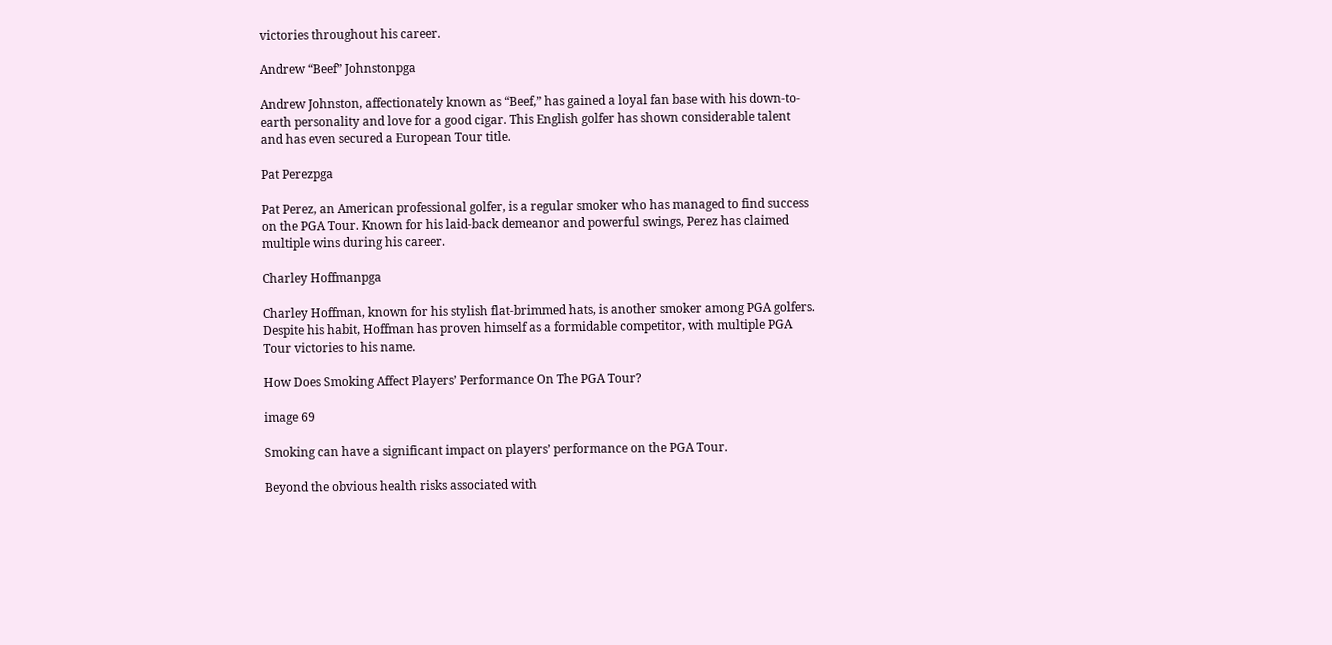victories throughout his career.

Andrew “Beef” Johnstonpga

Andrew Johnston, affectionately known as “Beef,” has gained a loyal fan base with his down-to-earth personality and love for a good cigar. This English golfer has shown considerable talent and has even secured a European Tour title.

Pat Perezpga

Pat Perez, an American professional golfer, is a regular smoker who has managed to find success on the PGA Tour. Known for his laid-back demeanor and powerful swings, Perez has claimed multiple wins during his career.

Charley Hoffmanpga

Charley Hoffman, known for his stylish flat-brimmed hats, is another smoker among PGA golfers. Despite his habit, Hoffman has proven himself as a formidable competitor, with multiple PGA Tour victories to his name.

How Does Smoking Affect Players’ Performance On The PGA Tour?

image 69

Smoking can have a significant impact on players’ performance on the PGA Tour.

Beyond the obvious health risks associated with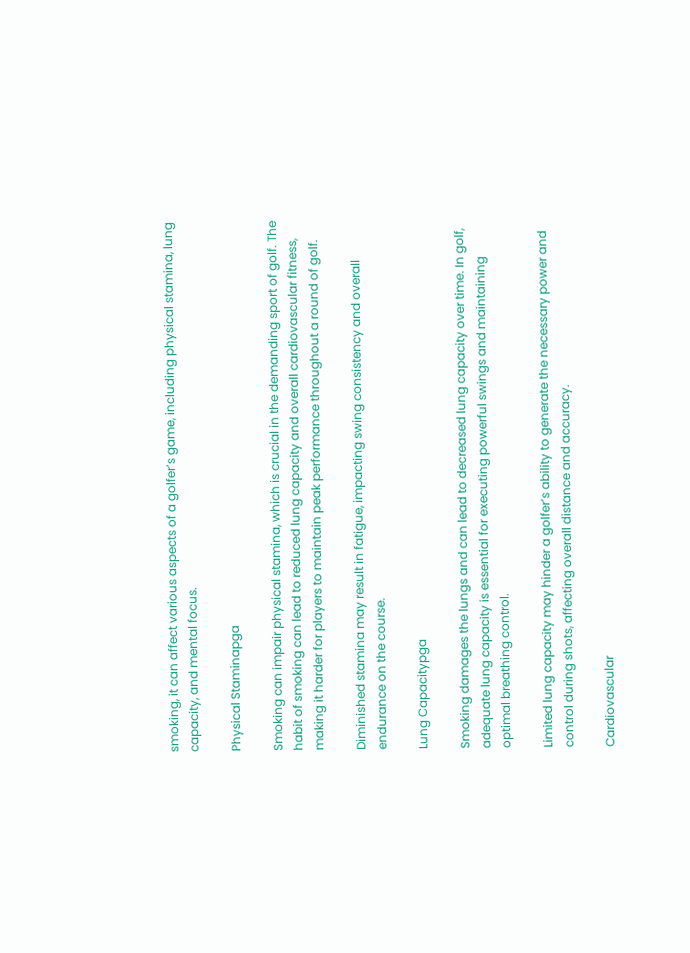smoking, it can affect various aspects of a golfer’s game, including physical stamina, lung capacity, and mental focus.

Physical Staminapga

Smoking can impair physical stamina, which is crucial in the demanding sport of golf. The habit of smoking can lead to reduced lung capacity and overall cardiovascular fitness, making it harder for players to maintain peak performance throughout a round of golf.

Diminished stamina may result in fatigue, impacting swing consistency and overall endurance on the course.

Lung Capacitypga

Smoking damages the lungs and can lead to decreased lung capacity over time. In golf, adequate lung capacity is essential for executing powerful swings and maintaining optimal breathing control.

Limited lung capacity may hinder a golfer’s ability to generate the necessary power and control during shots, affecting overall distance and accuracy.

Cardiovascular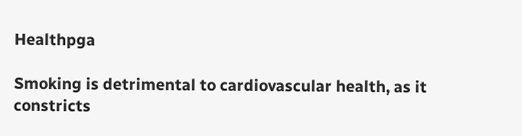Healthpga

Smoking is detrimental to cardiovascular health, as it constricts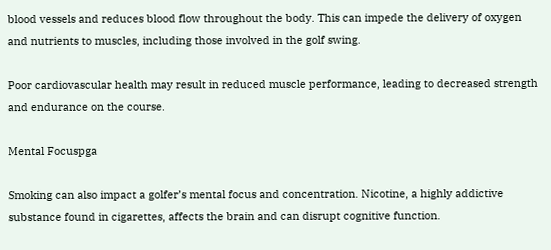blood vessels and reduces blood flow throughout the body. This can impede the delivery of oxygen and nutrients to muscles, including those involved in the golf swing.

Poor cardiovascular health may result in reduced muscle performance, leading to decreased strength and endurance on the course.

Mental Focuspga

Smoking can also impact a golfer’s mental focus and concentration. Nicotine, a highly addictive substance found in cigarettes, affects the brain and can disrupt cognitive function.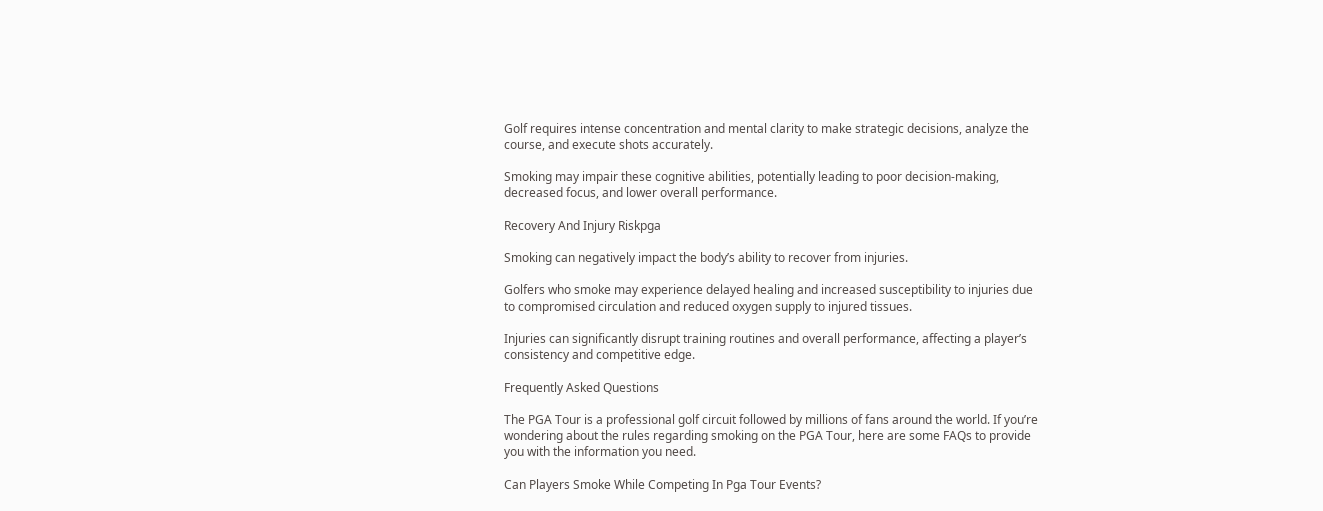Golf requires intense concentration and mental clarity to make strategic decisions, analyze the course, and execute shots accurately.

Smoking may impair these cognitive abilities, potentially leading to poor decision-making, decreased focus, and lower overall performance.

Recovery And Injury Riskpga

Smoking can negatively impact the body’s ability to recover from injuries.

Golfers who smoke may experience delayed healing and increased susceptibility to injuries due to compromised circulation and reduced oxygen supply to injured tissues.

Injuries can significantly disrupt training routines and overall performance, affecting a player’s consistency and competitive edge.

Frequently Asked Questions

The PGA Tour is a professional golf circuit followed by millions of fans around the world. If you’re wondering about the rules regarding smoking on the PGA Tour, here are some FAQs to provide you with the information you need.

Can Players Smoke While Competing In Pga Tour Events?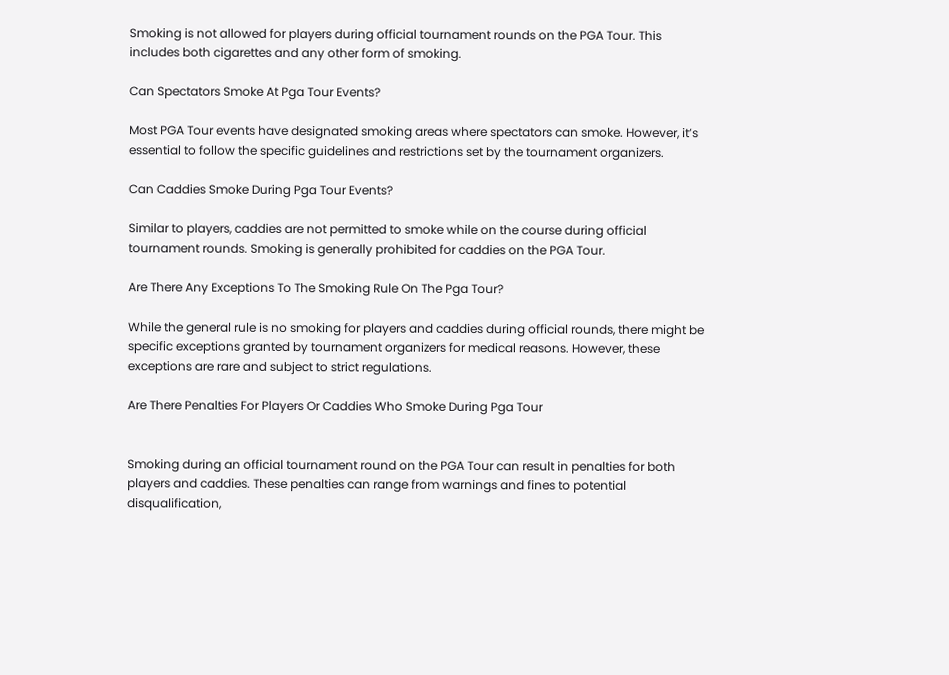Smoking is not allowed for players during official tournament rounds on the PGA Tour. This includes both cigarettes and any other form of smoking.

Can Spectators Smoke At Pga Tour Events?

Most PGA Tour events have designated smoking areas where spectators can smoke. However, it’s essential to follow the specific guidelines and restrictions set by the tournament organizers.

Can Caddies Smoke During Pga Tour Events?

Similar to players, caddies are not permitted to smoke while on the course during official tournament rounds. Smoking is generally prohibited for caddies on the PGA Tour.

Are There Any Exceptions To The Smoking Rule On The Pga Tour?

While the general rule is no smoking for players and caddies during official rounds, there might be specific exceptions granted by tournament organizers for medical reasons. However, these exceptions are rare and subject to strict regulations.

Are There Penalties For Players Or Caddies Who Smoke During Pga Tour


Smoking during an official tournament round on the PGA Tour can result in penalties for both players and caddies. These penalties can range from warnings and fines to potential disqualification,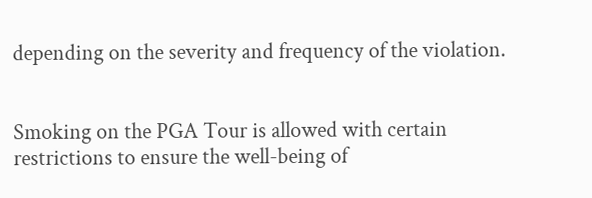depending on the severity and frequency of the violation.


Smoking on the PGA Tour is allowed with certain restrictions to ensure the well-being of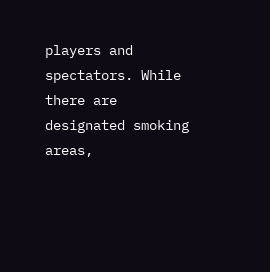players and spectators. While there are designated smoking areas,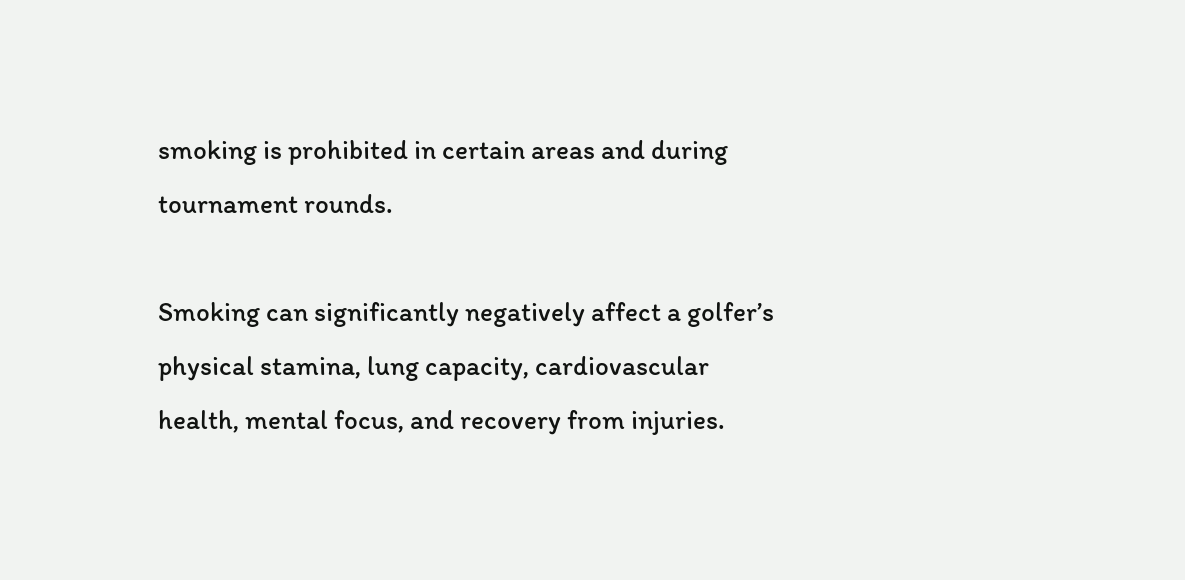smoking is prohibited in certain areas and during tournament rounds.

Smoking can significantly negatively affect a golfer’s physical stamina, lung capacity, cardiovascular health, mental focus, and recovery from injuries.